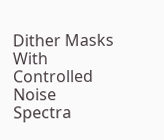Dither Masks With Controlled Noise Spectra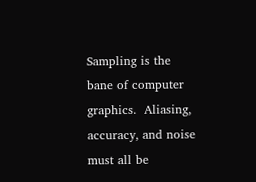Sampling is the bane of computer graphics.  Aliasing, accuracy, and noise must all be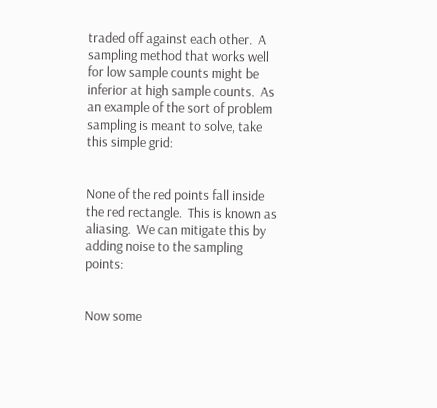traded off against each other.  A sampling method that works well for low sample counts might be inferior at high sample counts.  As an example of the sort of problem sampling is meant to solve, take this simple grid:


None of the red points fall inside the red rectangle.  This is known as aliasing.  We can mitigate this by adding noise to the sampling points:


Now some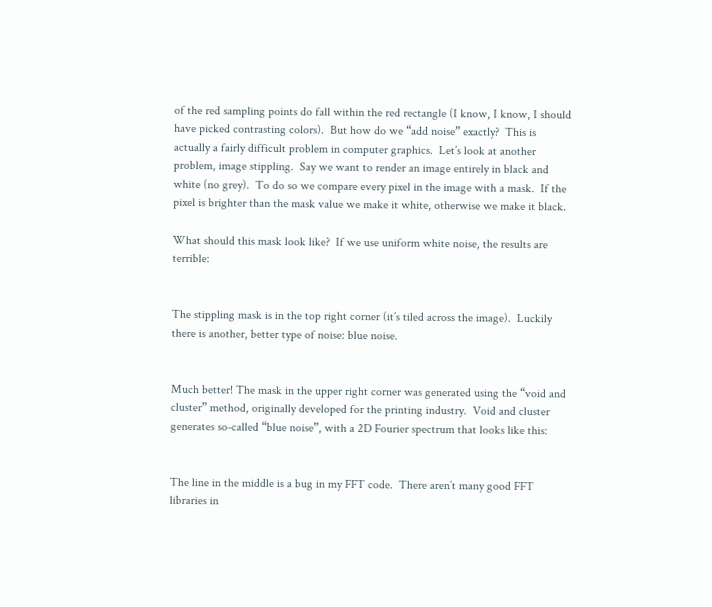of the red sampling points do fall within the red rectangle (I know, I know, I should have picked contrasting colors).  But how do we “add noise” exactly?  This is actually a fairly difficult problem in computer graphics.  Let’s look at another problem, image stippling.  Say we want to render an image entirely in black and white (no grey).  To do so we compare every pixel in the image with a mask.  If the pixel is brighter than the mask value we make it white, otherwise we make it black.

What should this mask look like?  If we use uniform white noise, the results are terrible:


The stippling mask is in the top right corner (it’s tiled across the image).  Luckily there is another, better type of noise: blue noise.


Much better! The mask in the upper right corner was generated using the “void and cluster” method, originally developed for the printing industry.  Void and cluster generates so-called “blue noise”, with a 2D Fourier spectrum that looks like this:


The line in the middle is a bug in my FFT code.  There aren’t many good FFT libraries in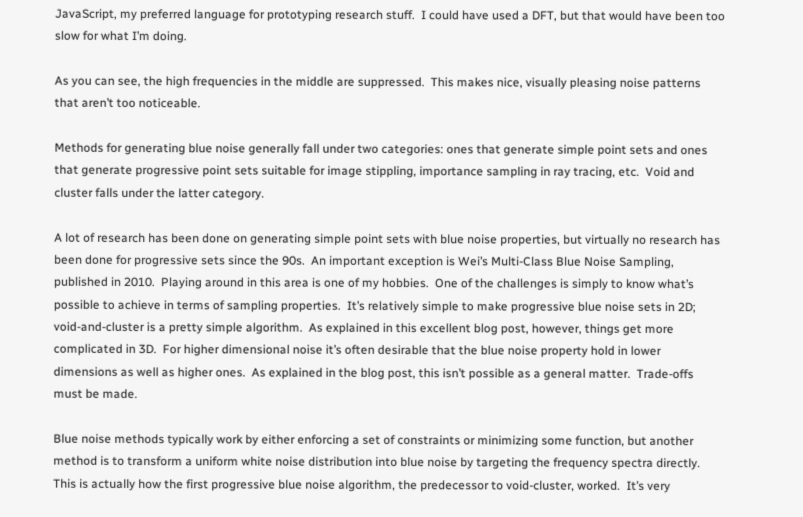JavaScript, my preferred language for prototyping research stuff.  I could have used a DFT, but that would have been too slow for what I’m doing.

As you can see, the high frequencies in the middle are suppressed.  This makes nice, visually pleasing noise patterns that aren’t too noticeable.

Methods for generating blue noise generally fall under two categories: ones that generate simple point sets and ones that generate progressive point sets suitable for image stippling, importance sampling in ray tracing, etc.  Void and cluster falls under the latter category.

A lot of research has been done on generating simple point sets with blue noise properties, but virtually no research has been done for progressive sets since the 90s.  An important exception is Wei’s Multi-Class Blue Noise Sampling, published in 2010.  Playing around in this area is one of my hobbies.  One of the challenges is simply to know what’s possible to achieve in terms of sampling properties.  It’s relatively simple to make progressive blue noise sets in 2D; void-and-cluster is a pretty simple algorithm.  As explained in this excellent blog post, however, things get more complicated in 3D.  For higher dimensional noise it’s often desirable that the blue noise property hold in lower dimensions as well as higher ones.  As explained in the blog post, this isn’t possible as a general matter.  Trade-offs must be made.

Blue noise methods typically work by either enforcing a set of constraints or minimizing some function, but another method is to transform a uniform white noise distribution into blue noise by targeting the frequency spectra directly.  This is actually how the first progressive blue noise algorithm, the predecessor to void-cluster, worked.  It’s very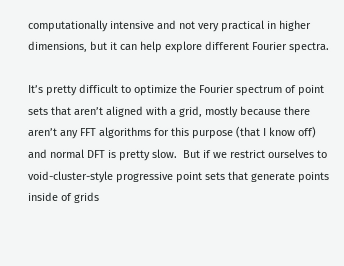computationally intensive and not very practical in higher dimensions, but it can help explore different Fourier spectra.

It’s pretty difficult to optimize the Fourier spectrum of point sets that aren’t aligned with a grid, mostly because there aren’t any FFT algorithms for this purpose (that I know off) and normal DFT is pretty slow.  But if we restrict ourselves to void-cluster-style progressive point sets that generate points inside of grids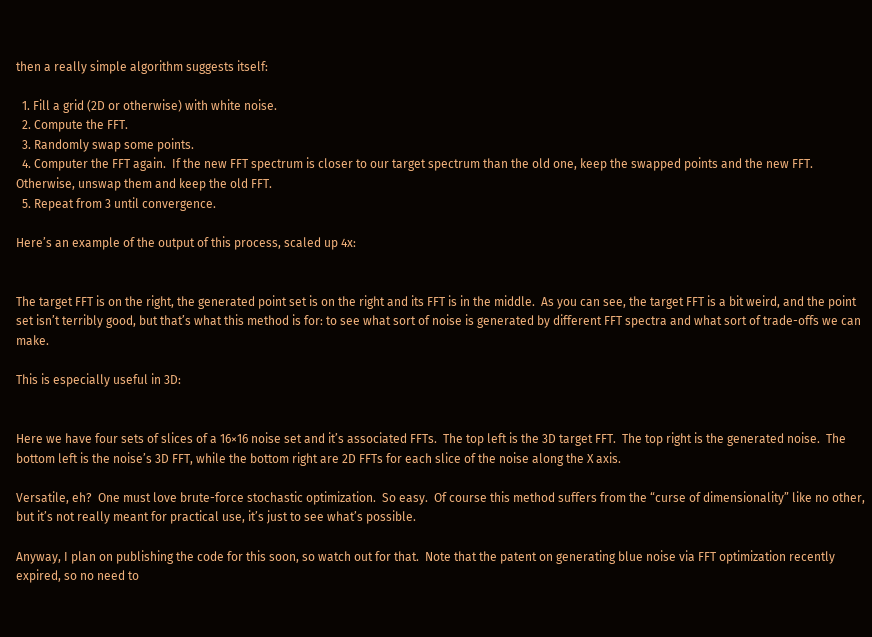then a really simple algorithm suggests itself:

  1. Fill a grid (2D or otherwise) with white noise.
  2. Compute the FFT.
  3. Randomly swap some points.
  4. Computer the FFT again.  If the new FFT spectrum is closer to our target spectrum than the old one, keep the swapped points and the new FFT.  Otherwise, unswap them and keep the old FFT.
  5. Repeat from 3 until convergence.

Here’s an example of the output of this process, scaled up 4x:


The target FFT is on the right, the generated point set is on the right and its FFT is in the middle.  As you can see, the target FFT is a bit weird, and the point set isn’t terribly good, but that’s what this method is for: to see what sort of noise is generated by different FFT spectra and what sort of trade-offs we can make.

This is especially useful in 3D:


Here we have four sets of slices of a 16×16 noise set and it’s associated FFTs.  The top left is the 3D target FFT.  The top right is the generated noise.  The bottom left is the noise’s 3D FFT, while the bottom right are 2D FFTs for each slice of the noise along the X axis.

Versatile, eh?  One must love brute-force stochastic optimization.  So easy.  Of course this method suffers from the “curse of dimensionality” like no other, but it’s not really meant for practical use, it’s just to see what’s possible.

Anyway, I plan on publishing the code for this soon, so watch out for that.  Note that the patent on generating blue noise via FFT optimization recently expired, so no need to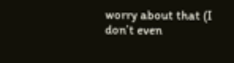worry about that (I don’t even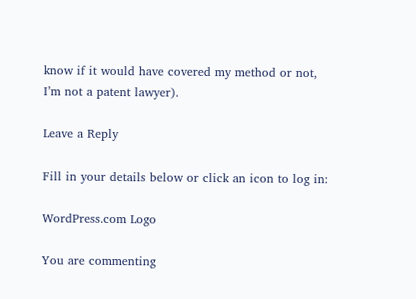know if it would have covered my method or not, I’m not a patent lawyer).

Leave a Reply

Fill in your details below or click an icon to log in:

WordPress.com Logo

You are commenting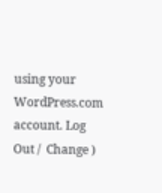using your WordPress.com account. Log Out /  Change )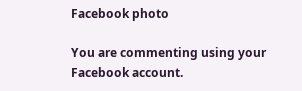Facebook photo

You are commenting using your Facebook account.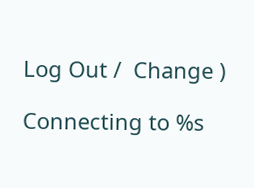Log Out /  Change )

Connecting to %s